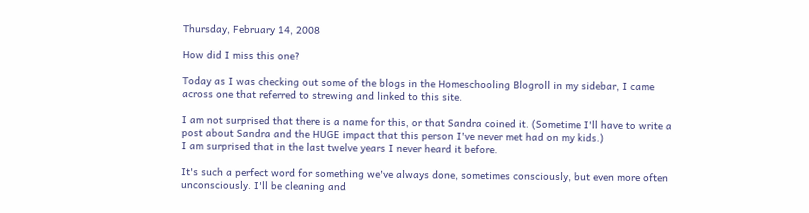Thursday, February 14, 2008

How did I miss this one?

Today as I was checking out some of the blogs in the Homeschooling Blogroll in my sidebar, I came across one that referred to strewing and linked to this site.

I am not surprised that there is a name for this, or that Sandra coined it. (Sometime I'll have to write a post about Sandra and the HUGE impact that this person I've never met had on my kids.)
I am surprised that in the last twelve years I never heard it before.

It's such a perfect word for something we've always done, sometimes consciously, but even more often unconsciously. I'll be cleaning and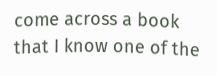come across a book that I know one of the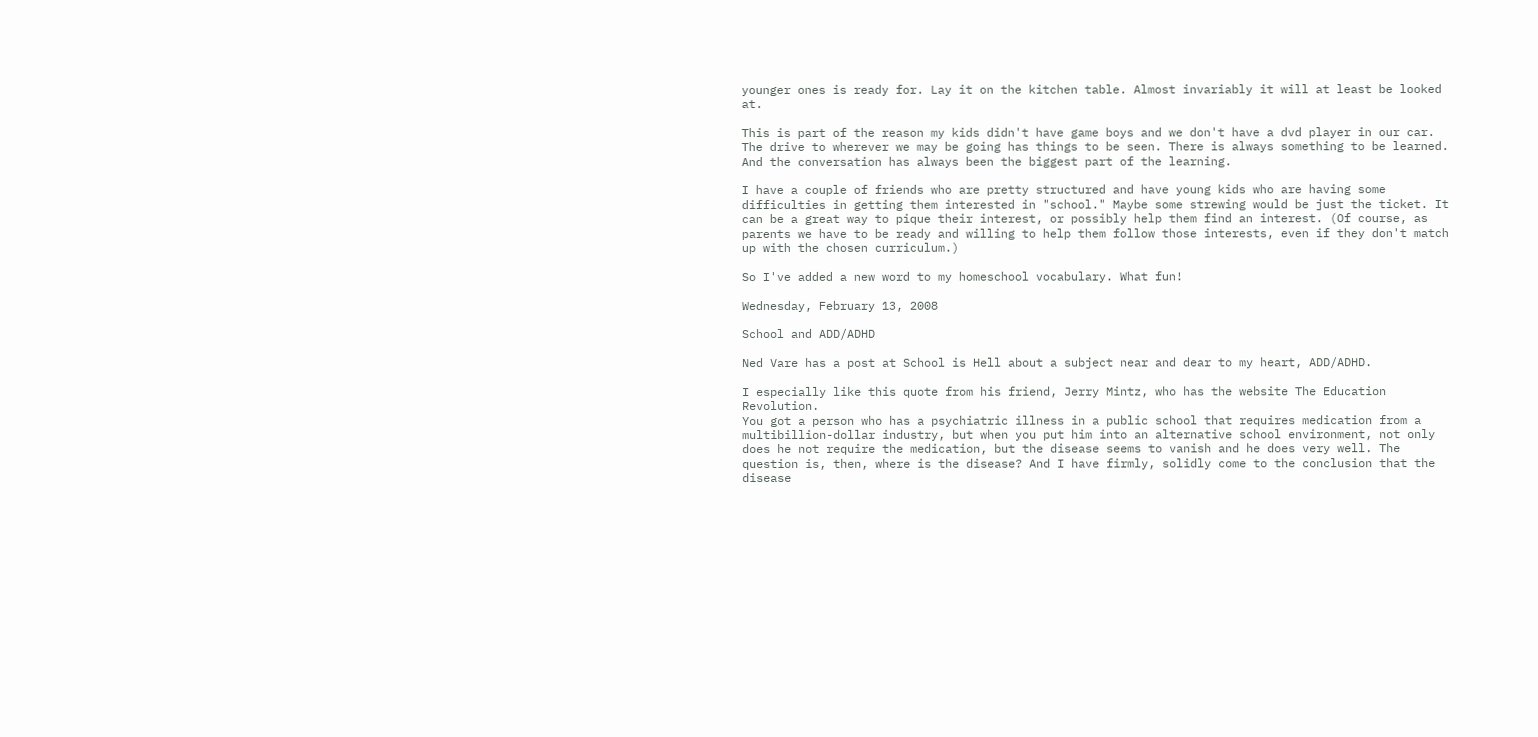younger ones is ready for. Lay it on the kitchen table. Almost invariably it will at least be looked at.

This is part of the reason my kids didn't have game boys and we don't have a dvd player in our car. The drive to wherever we may be going has things to be seen. There is always something to be learned. And the conversation has always been the biggest part of the learning.

I have a couple of friends who are pretty structured and have young kids who are having some difficulties in getting them interested in "school." Maybe some strewing would be just the ticket. It can be a great way to pique their interest, or possibly help them find an interest. (Of course, as parents we have to be ready and willing to help them follow those interests, even if they don't match up with the chosen curriculum.)

So I've added a new word to my homeschool vocabulary. What fun!

Wednesday, February 13, 2008

School and ADD/ADHD

Ned Vare has a post at School is Hell about a subject near and dear to my heart, ADD/ADHD.

I especially like this quote from his friend, Jerry Mintz, who has the website The Education Revolution.
You got a person who has a psychiatric illness in a public school that requires medication from a multibillion-dollar industry, but when you put him into an alternative school environment, not only does he not require the medication, but the disease seems to vanish and he does very well. The question is, then, where is the disease? And I have firmly, solidly come to the conclusion that the disease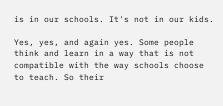is in our schools. It's not in our kids.

Yes, yes, and again yes. Some people think and learn in a way that is not compatible with the way schools choose to teach. So their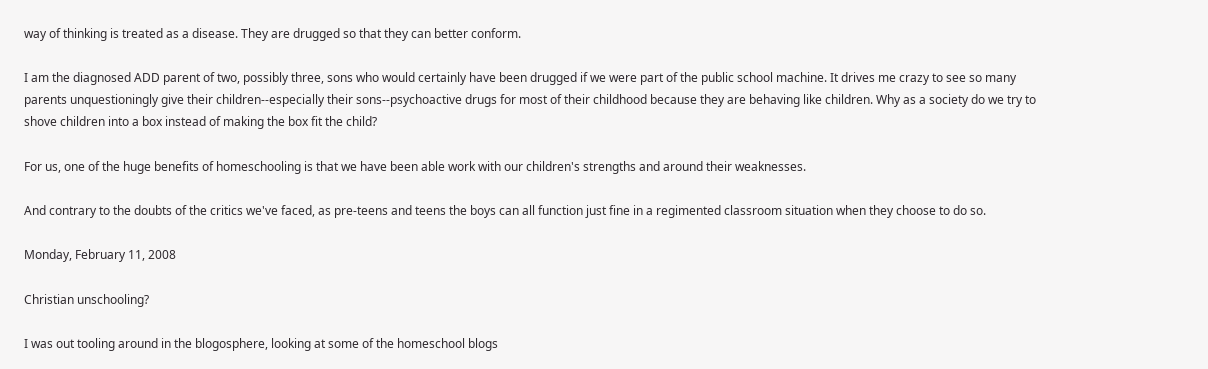way of thinking is treated as a disease. They are drugged so that they can better conform.

I am the diagnosed ADD parent of two, possibly three, sons who would certainly have been drugged if we were part of the public school machine. It drives me crazy to see so many parents unquestioningly give their children--especially their sons--psychoactive drugs for most of their childhood because they are behaving like children. Why as a society do we try to shove children into a box instead of making the box fit the child?

For us, one of the huge benefits of homeschooling is that we have been able work with our children's strengths and around their weaknesses.

And contrary to the doubts of the critics we've faced, as pre-teens and teens the boys can all function just fine in a regimented classroom situation when they choose to do so.

Monday, February 11, 2008

Christian unschooling?

I was out tooling around in the blogosphere, looking at some of the homeschool blogs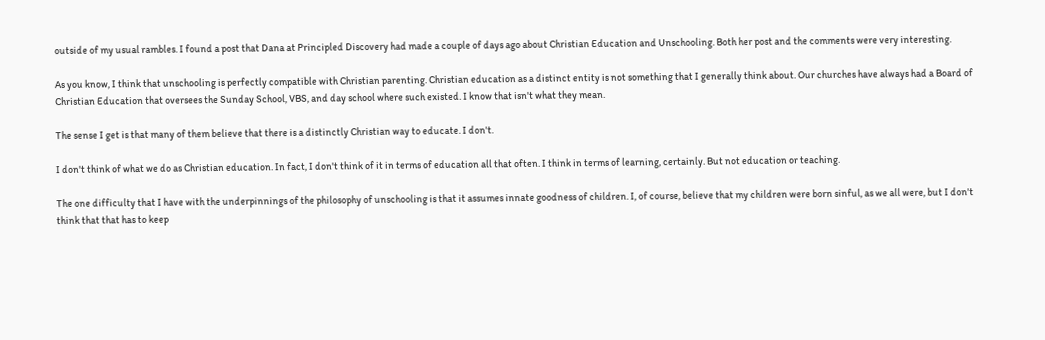outside of my usual rambles. I found a post that Dana at Principled Discovery had made a couple of days ago about Christian Education and Unschooling. Both her post and the comments were very interesting.

As you know, I think that unschooling is perfectly compatible with Christian parenting. Christian education as a distinct entity is not something that I generally think about. Our churches have always had a Board of Christian Education that oversees the Sunday School, VBS, and day school where such existed. I know that isn't what they mean.

The sense I get is that many of them believe that there is a distinctly Christian way to educate. I don't.

I don't think of what we do as Christian education. In fact, I don't think of it in terms of education all that often. I think in terms of learning, certainly. But not education or teaching.

The one difficulty that I have with the underpinnings of the philosophy of unschooling is that it assumes innate goodness of children. I, of course, believe that my children were born sinful, as we all were, but I don't think that that has to keep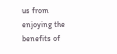us from enjoying the benefits of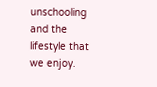unschooling and the lifestyle that we enjoy.